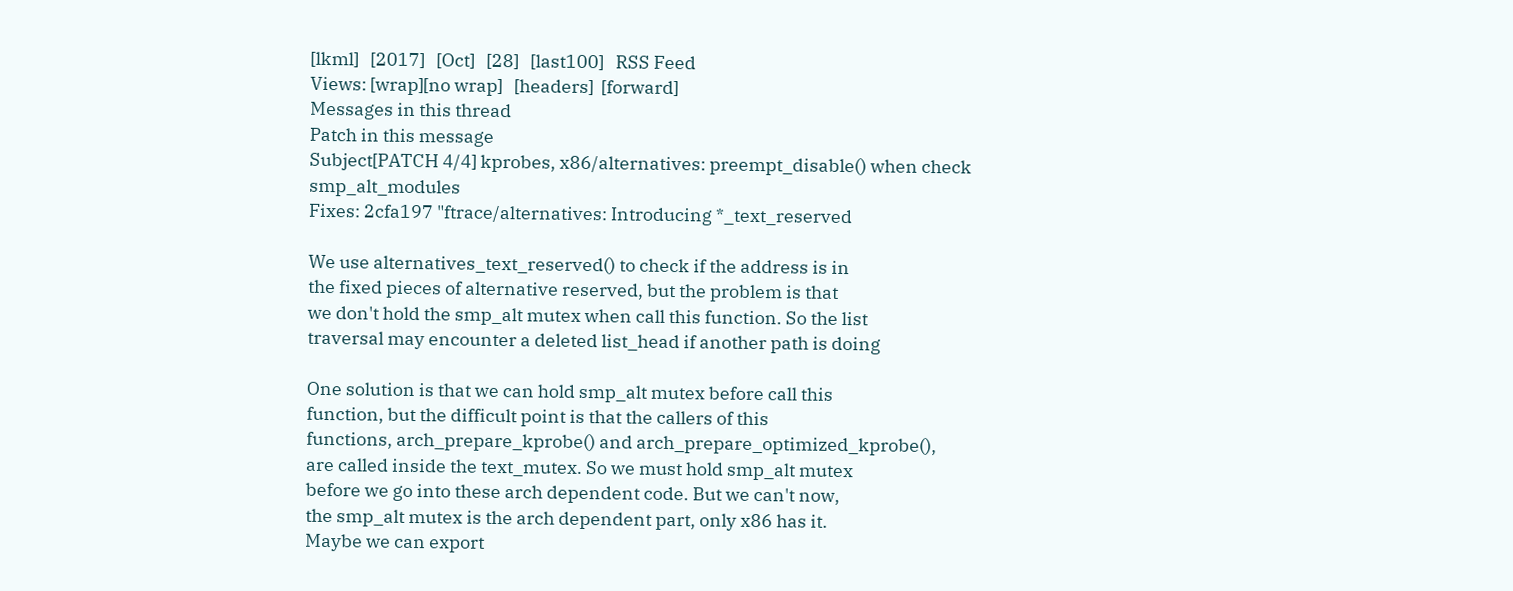[lkml]   [2017]   [Oct]   [28]   [last100]   RSS Feed
Views: [wrap][no wrap]   [headers]  [forward]
Messages in this thread
Patch in this message
Subject[PATCH 4/4] kprobes, x86/alternatives: preempt_disable() when check smp_alt_modules
Fixes: 2cfa197 "ftrace/alternatives: Introducing *_text_reserved

We use alternatives_text_reserved() to check if the address is in
the fixed pieces of alternative reserved, but the problem is that
we don't hold the smp_alt mutex when call this function. So the list
traversal may encounter a deleted list_head if another path is doing

One solution is that we can hold smp_alt mutex before call this
function, but the difficult point is that the callers of this
functions, arch_prepare_kprobe() and arch_prepare_optimized_kprobe(),
are called inside the text_mutex. So we must hold smp_alt mutex
before we go into these arch dependent code. But we can't now,
the smp_alt mutex is the arch dependent part, only x86 has it.
Maybe we can export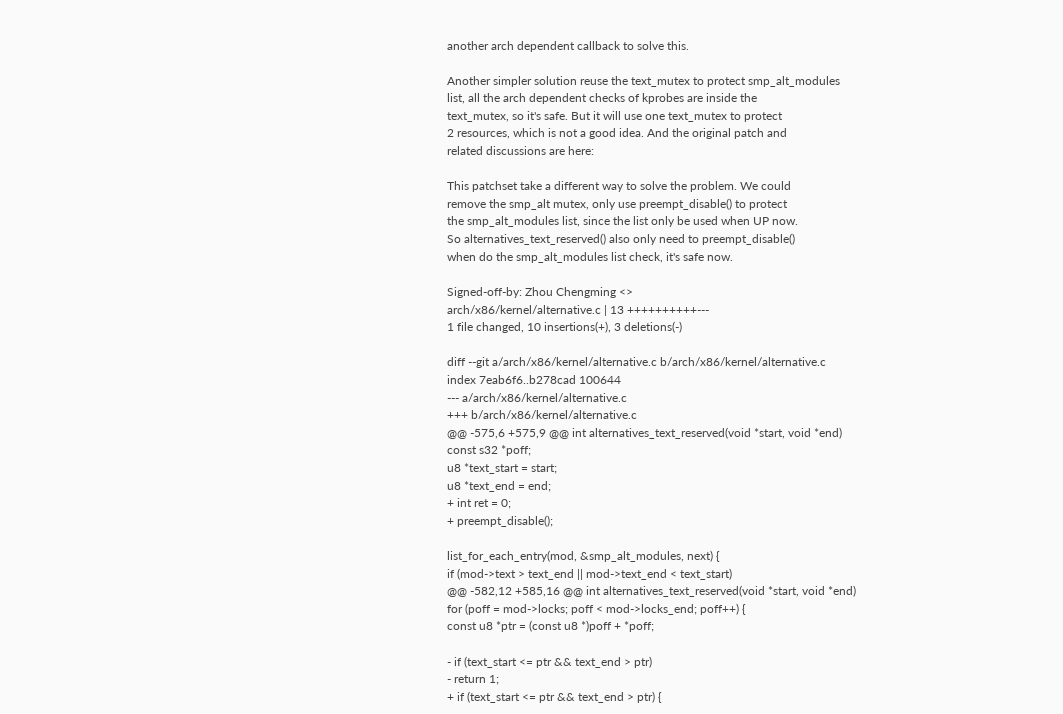another arch dependent callback to solve this.

Another simpler solution reuse the text_mutex to protect smp_alt_modules
list, all the arch dependent checks of kprobes are inside the
text_mutex, so it's safe. But it will use one text_mutex to protect
2 resources, which is not a good idea. And the original patch and
related discussions are here:

This patchset take a different way to solve the problem. We could
remove the smp_alt mutex, only use preempt_disable() to protect
the smp_alt_modules list, since the list only be used when UP now.
So alternatives_text_reserved() also only need to preempt_disable()
when do the smp_alt_modules list check, it's safe now.

Signed-off-by: Zhou Chengming <>
arch/x86/kernel/alternative.c | 13 ++++++++++---
1 file changed, 10 insertions(+), 3 deletions(-)

diff --git a/arch/x86/kernel/alternative.c b/arch/x86/kernel/alternative.c
index 7eab6f6..b278cad 100644
--- a/arch/x86/kernel/alternative.c
+++ b/arch/x86/kernel/alternative.c
@@ -575,6 +575,9 @@ int alternatives_text_reserved(void *start, void *end)
const s32 *poff;
u8 *text_start = start;
u8 *text_end = end;
+ int ret = 0;
+ preempt_disable();

list_for_each_entry(mod, &smp_alt_modules, next) {
if (mod->text > text_end || mod->text_end < text_start)
@@ -582,12 +585,16 @@ int alternatives_text_reserved(void *start, void *end)
for (poff = mod->locks; poff < mod->locks_end; poff++) {
const u8 *ptr = (const u8 *)poff + *poff;

- if (text_start <= ptr && text_end > ptr)
- return 1;
+ if (text_start <= ptr && text_end > ptr) {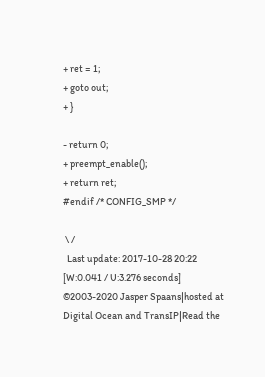+ ret = 1;
+ goto out;
+ }

- return 0;
+ preempt_enable();
+ return ret;
#endif /* CONFIG_SMP */

 \ /
  Last update: 2017-10-28 20:22    [W:0.041 / U:3.276 seconds]
©2003-2020 Jasper Spaans|hosted at Digital Ocean and TransIP|Read the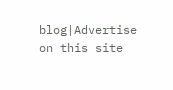blog|Advertise on this site